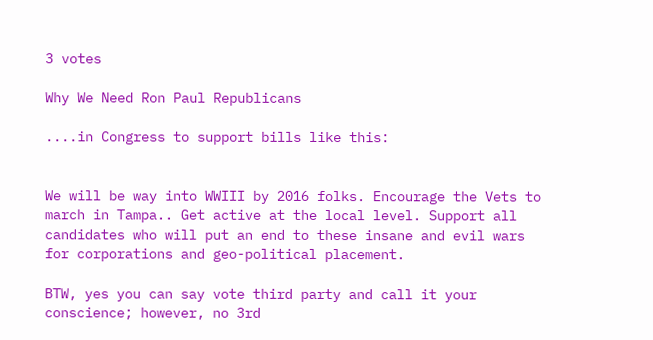3 votes

Why We Need Ron Paul Republicans

....in Congress to support bills like this:


We will be way into WWIII by 2016 folks. Encourage the Vets to march in Tampa.. Get active at the local level. Support all candidates who will put an end to these insane and evil wars for corporations and geo-political placement.

BTW, yes you can say vote third party and call it your conscience; however, no 3rd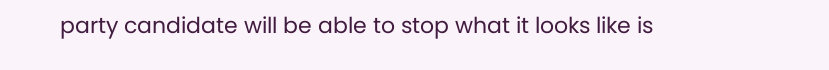party candidate will be able to stop what it looks like is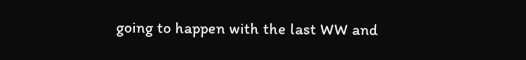going to happen with the last WW and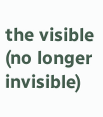the visible (no longer invisible)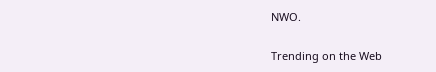NWO.

Trending on the Web